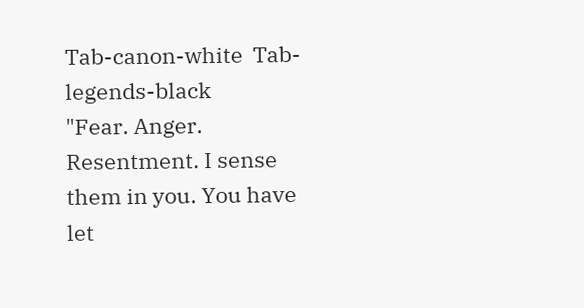Tab-canon-white  Tab-legends-black
"Fear. Anger. Resentment. I sense them in you. You have let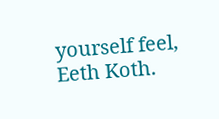yourself feel, Eeth Koth.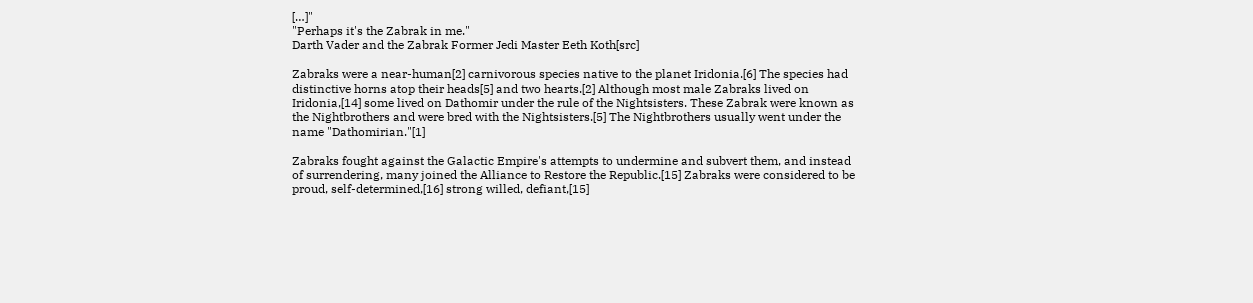[…]"
"Perhaps it's the Zabrak in me."
Darth Vader and the Zabrak Former Jedi Master Eeth Koth[src]

Zabraks were a near-human[2] carnivorous species native to the planet Iridonia.[6] The species had distinctive horns atop their heads[5] and two hearts.[2] Although most male Zabraks lived on Iridonia,[14] some lived on Dathomir under the rule of the Nightsisters. These Zabrak were known as the Nightbrothers and were bred with the Nightsisters.[5] The Nightbrothers usually went under the name "Dathomirian."[1]

Zabraks fought against the Galactic Empire's attempts to undermine and subvert them, and instead of surrendering, many joined the Alliance to Restore the Republic.[15] Zabraks were considered to be proud, self-determined,[16] strong willed, defiant,[15]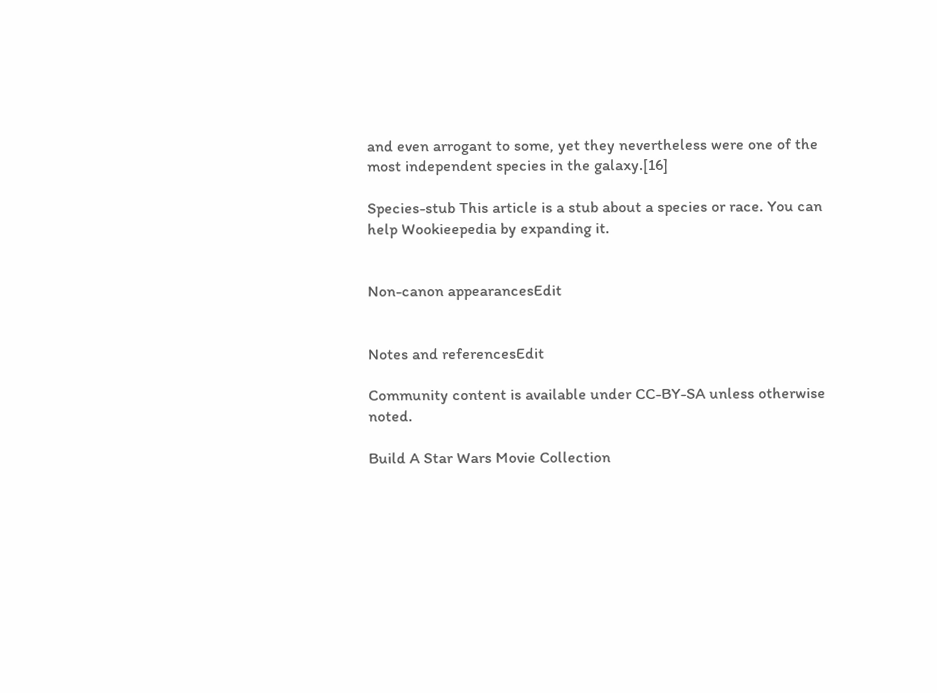and even arrogant to some, yet they nevertheless were one of the most independent species in the galaxy.[16]

Species-stub This article is a stub about a species or race. You can help Wookieepedia by expanding it.


Non-canon appearancesEdit


Notes and referencesEdit

Community content is available under CC-BY-SA unless otherwise noted.

Build A Star Wars Movie Collection